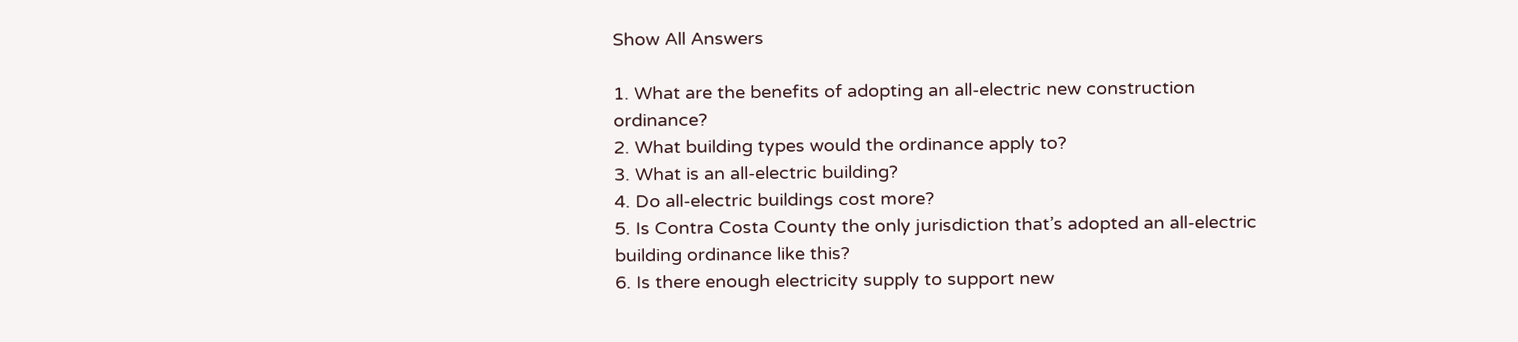Show All Answers

1. What are the benefits of adopting an all-electric new construction ordinance?
2. What building types would the ordinance apply to?
3. What is an all-electric building?
4. Do all-electric buildings cost more?
5. Is Contra Costa County the only jurisdiction that’s adopted an all-electric building ordinance like this?
6. Is there enough electricity supply to support new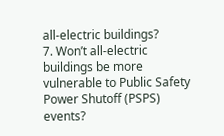all-electric buildings?
7. Won’t all-electric buildings be more vulnerable to Public Safety Power Shutoff (PSPS) events?